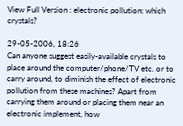View Full Version : electronic pollution: which crystals?

29-05-2006, 18:26
Can anyone suggest easily-available crystals to place around the computer/phone/TV etc. or to carry around, to diminish the effect of electronic pollution from these machines? Apart from carrying them around or placing them near an electronic implement, how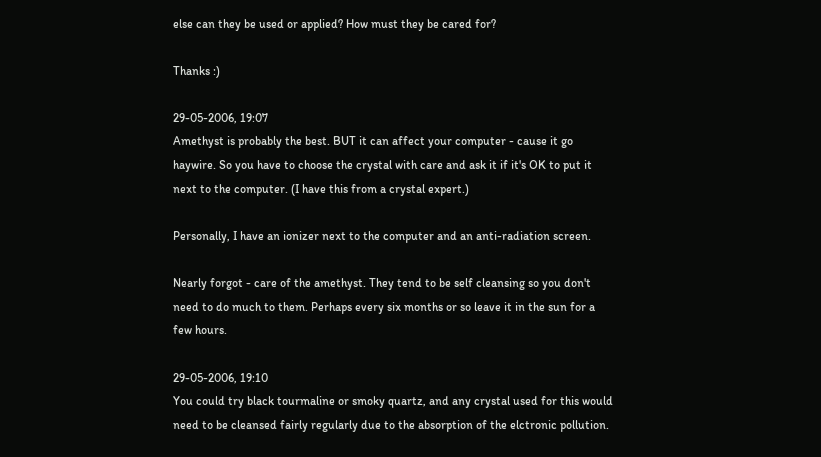else can they be used or applied? How must they be cared for?

Thanks :)

29-05-2006, 19:07
Amethyst is probably the best. BUT it can affect your computer - cause it go haywire. So you have to choose the crystal with care and ask it if it's OK to put it next to the computer. (I have this from a crystal expert.)

Personally, I have an ionizer next to the computer and an anti-radiation screen.

Nearly forgot - care of the amethyst. They tend to be self cleansing so you don't need to do much to them. Perhaps every six months or so leave it in the sun for a few hours.

29-05-2006, 19:10
You could try black tourmaline or smoky quartz, and any crystal used for this would need to be cleansed fairly regularly due to the absorption of the elctronic pollution.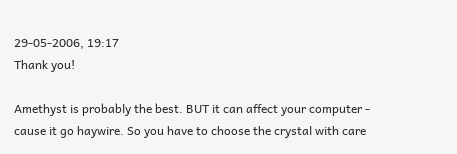29-05-2006, 19:17
Thank you!

Amethyst is probably the best. BUT it can affect your computer - cause it go haywire. So you have to choose the crystal with care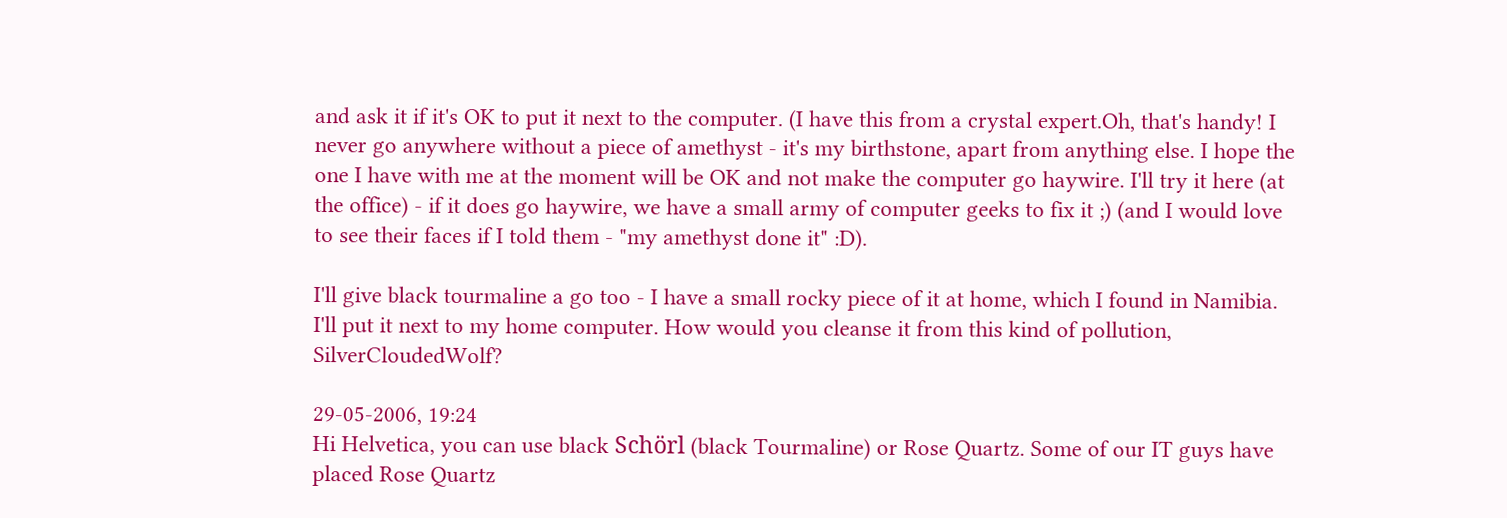and ask it if it's OK to put it next to the computer. (I have this from a crystal expert.Oh, that's handy! I never go anywhere without a piece of amethyst - it's my birthstone, apart from anything else. I hope the one I have with me at the moment will be OK and not make the computer go haywire. I'll try it here (at the office) - if it does go haywire, we have a small army of computer geeks to fix it ;) (and I would love to see their faces if I told them - "my amethyst done it" :D).

I'll give black tourmaline a go too - I have a small rocky piece of it at home, which I found in Namibia. I'll put it next to my home computer. How would you cleanse it from this kind of pollution, SilverCloudedWolf?

29-05-2006, 19:24
Hi Helvetica, you can use black Schörl (black Tourmaline) or Rose Quartz. Some of our IT guys have placed Rose Quartz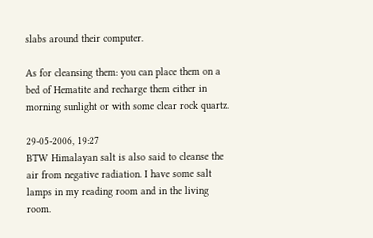slabs around their computer.

As for cleansing them: you can place them on a bed of Hematite and recharge them either in morning sunlight or with some clear rock quartz.

29-05-2006, 19:27
BTW Himalayan salt is also said to cleanse the air from negative radiation. I have some salt lamps in my reading room and in the living room.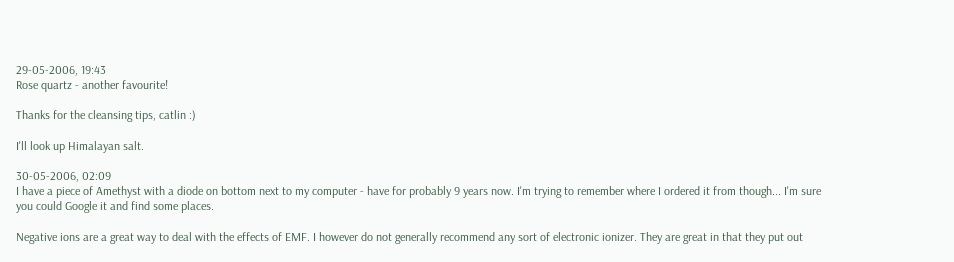29-05-2006, 19:43
Rose quartz - another favourite!

Thanks for the cleansing tips, catlin :)

I'll look up Himalayan salt.

30-05-2006, 02:09
I have a piece of Amethyst with a diode on bottom next to my computer - have for probably 9 years now. I'm trying to remember where I ordered it from though... I'm sure you could Google it and find some places.

Negative ions are a great way to deal with the effects of EMF. I however do not generally recommend any sort of electronic ionizer. They are great in that they put out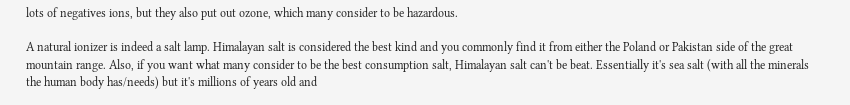lots of negatives ions, but they also put out ozone, which many consider to be hazardous.

A natural ionizer is indeed a salt lamp. Himalayan salt is considered the best kind and you commonly find it from either the Poland or Pakistan side of the great mountain range. Also, if you want what many consider to be the best consumption salt, Himalayan salt can't be beat. Essentially it's sea salt (with all the minerals the human body has/needs) but it's millions of years old and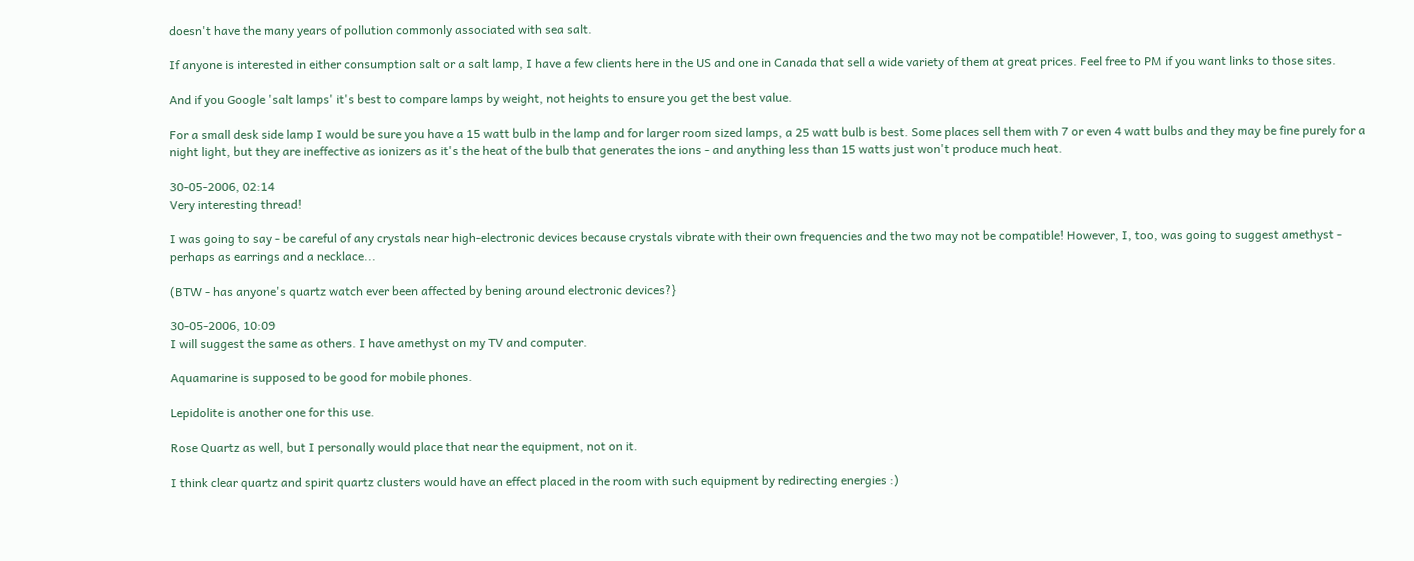doesn't have the many years of pollution commonly associated with sea salt.

If anyone is interested in either consumption salt or a salt lamp, I have a few clients here in the US and one in Canada that sell a wide variety of them at great prices. Feel free to PM if you want links to those sites.

And if you Google 'salt lamps' it's best to compare lamps by weight, not heights to ensure you get the best value.

For a small desk side lamp I would be sure you have a 15 watt bulb in the lamp and for larger room sized lamps, a 25 watt bulb is best. Some places sell them with 7 or even 4 watt bulbs and they may be fine purely for a night light, but they are ineffective as ionizers as it's the heat of the bulb that generates the ions - and anything less than 15 watts just won't produce much heat.

30-05-2006, 02:14
Very interesting thread!

I was going to say - be careful of any crystals near high-electronic devices because crystals vibrate with their own frequencies and the two may not be compatible! However, I, too, was going to suggest amethyst - perhaps as earrings and a necklace...

(BTW - has anyone's quartz watch ever been affected by bening around electronic devices?}

30-05-2006, 10:09
I will suggest the same as others. I have amethyst on my TV and computer.

Aquamarine is supposed to be good for mobile phones.

Lepidolite is another one for this use.

Rose Quartz as well, but I personally would place that near the equipment, not on it.

I think clear quartz and spirit quartz clusters would have an effect placed in the room with such equipment by redirecting energies :)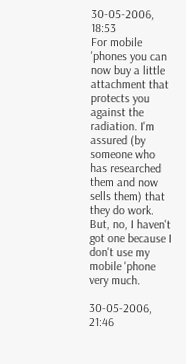30-05-2006, 18:53
For mobile 'phones you can now buy a little attachment that protects you against the radiation. I'm assured (by someone who has researched them and now sells them) that they do work. But, no, I haven't got one because I don't use my mobile 'phone very much.

30-05-2006, 21:46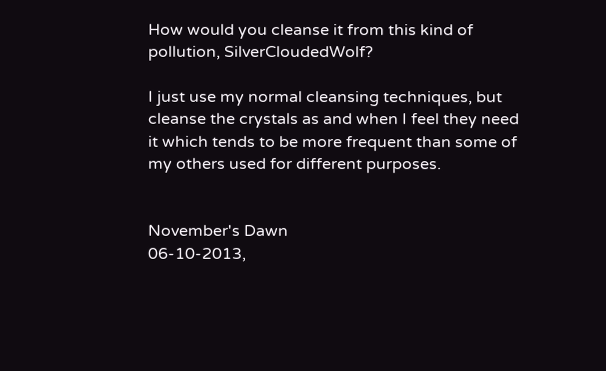How would you cleanse it from this kind of pollution, SilverCloudedWolf?

I just use my normal cleansing techniques, but cleanse the crystals as and when I feel they need it which tends to be more frequent than some of my others used for different purposes.


November's Dawn
06-10-2013,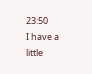23:50
I have a little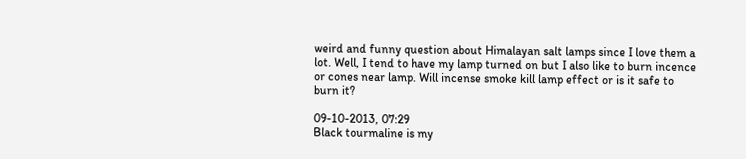weird and funny question about Himalayan salt lamps since I love them a lot. Well, I tend to have my lamp turned on but I also like to burn incence or cones near lamp. Will incense smoke kill lamp effect or is it safe to burn it?

09-10-2013, 07:29
Black tourmaline is my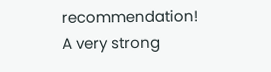recommendation! A very strong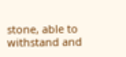stone, able to withstand and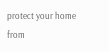protect your home from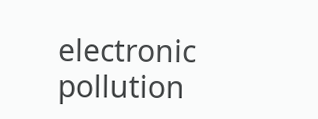electronic pollution